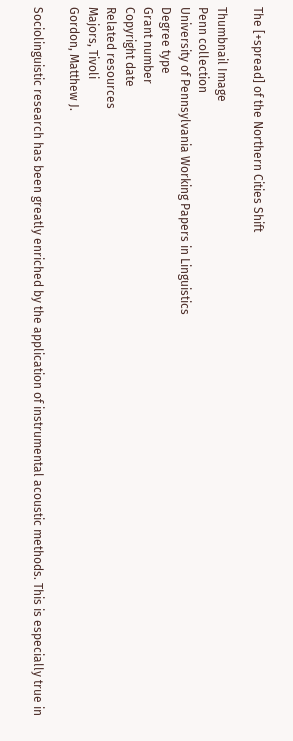The [+spread] of the Northern Cities Shift

Thumbnail Image
Penn collection
University of Pennsylvania Working Papers in Linguistics
Degree type
Grant number
Copyright date
Related resources
Majors, Tivoli
Gordon, Matthew J.

Sociolinguistic research has been greatly enriched by the application of instrumental acoustic methods. This is especially true in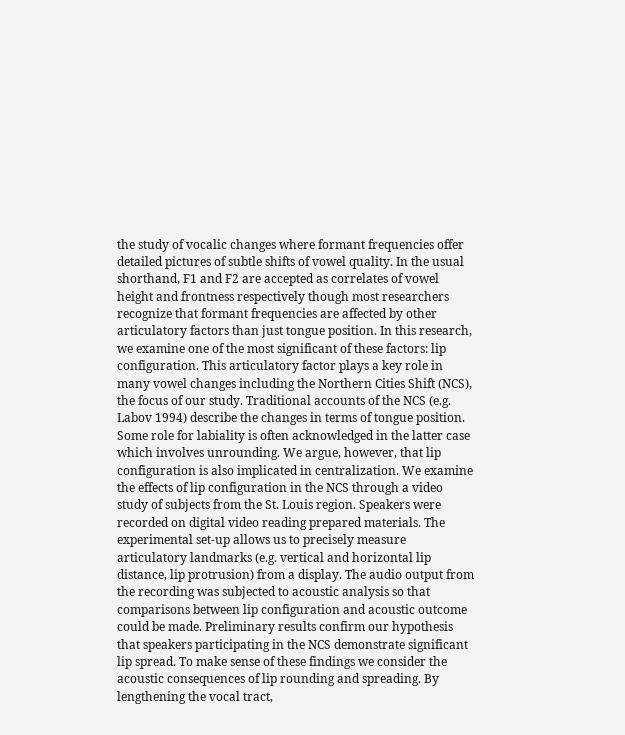the study of vocalic changes where formant frequencies offer detailed pictures of subtle shifts of vowel quality. In the usual shorthand, F1 and F2 are accepted as correlates of vowel height and frontness respectively though most researchers recognize that formant frequencies are affected by other articulatory factors than just tongue position. In this research, we examine one of the most significant of these factors: lip configuration. This articulatory factor plays a key role in many vowel changes including the Northern Cities Shift (NCS), the focus of our study. Traditional accounts of the NCS (e.g. Labov 1994) describe the changes in terms of tongue position. Some role for labiality is often acknowledged in the latter case which involves unrounding. We argue, however, that lip configuration is also implicated in centralization. We examine the effects of lip configuration in the NCS through a video study of subjects from the St. Louis region. Speakers were recorded on digital video reading prepared materials. The experimental set-up allows us to precisely measure articulatory landmarks (e.g. vertical and horizontal lip distance, lip protrusion) from a display. The audio output from the recording was subjected to acoustic analysis so that comparisons between lip configuration and acoustic outcome could be made. Preliminary results confirm our hypothesis that speakers participating in the NCS demonstrate significant lip spread. To make sense of these findings we consider the acoustic consequences of lip rounding and spreading. By lengthening the vocal tract,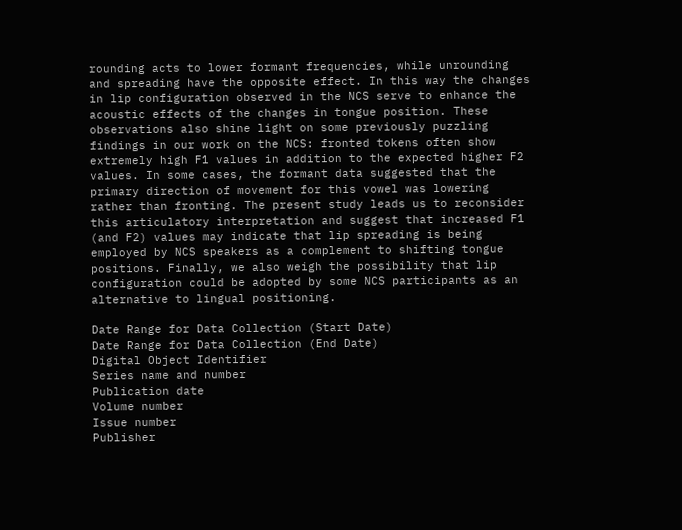rounding acts to lower formant frequencies, while unrounding and spreading have the opposite effect. In this way the changes in lip configuration observed in the NCS serve to enhance the acoustic effects of the changes in tongue position. These observations also shine light on some previously puzzling findings in our work on the NCS: fronted tokens often show extremely high F1 values in addition to the expected higher F2 values. In some cases, the formant data suggested that the primary direction of movement for this vowel was lowering rather than fronting. The present study leads us to reconsider this articulatory interpretation and suggest that increased F1 (and F2) values may indicate that lip spreading is being employed by NCS speakers as a complement to shifting tongue positions. Finally, we also weigh the possibility that lip configuration could be adopted by some NCS participants as an alternative to lingual positioning.

Date Range for Data Collection (Start Date)
Date Range for Data Collection (End Date)
Digital Object Identifier
Series name and number
Publication date
Volume number
Issue number
Publisher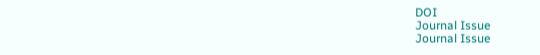DOI
Journal Issue
Journal Issue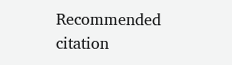Recommended citation